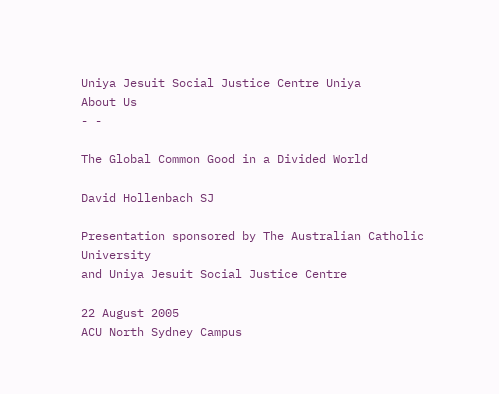Uniya Jesuit Social Justice Centre Uniya
About Us
- -

The Global Common Good in a Divided World

David Hollenbach SJ

Presentation sponsored by The Australian Catholic University
and Uniya Jesuit Social Justice Centre

22 August 2005
ACU North Sydney Campus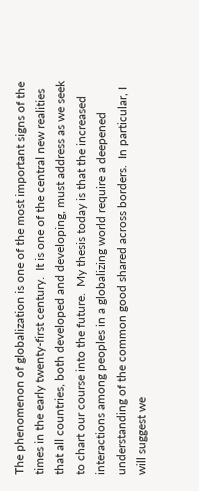The phenomenon of globalization is one of the most important signs of the times in the early twenty-first century.  It is one of the central new realities that all countries, both developed and developing, must address as we seek to chart our course into the future.  My thesis today is that the increased interactions among peoples in a globalizing world require a deepened understanding of the common good shared across borders.  In particular, I will suggest we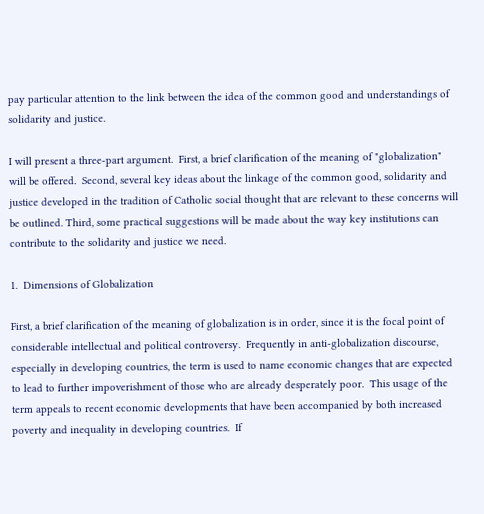pay particular attention to the link between the idea of the common good and understandings of solidarity and justice.

I will present a three-part argument.  First, a brief clarification of the meaning of "globalization" will be offered.  Second, several key ideas about the linkage of the common good, solidarity and justice developed in the tradition of Catholic social thought that are relevant to these concerns will be outlined. Third, some practical suggestions will be made about the way key institutions can contribute to the solidarity and justice we need.

1.  Dimensions of Globalization

First, a brief clarification of the meaning of globalization is in order, since it is the focal point of considerable intellectual and political controversy.  Frequently in anti-globalization discourse, especially in developing countries, the term is used to name economic changes that are expected to lead to further impoverishment of those who are already desperately poor.  This usage of the term appeals to recent economic developments that have been accompanied by both increased poverty and inequality in developing countries.  If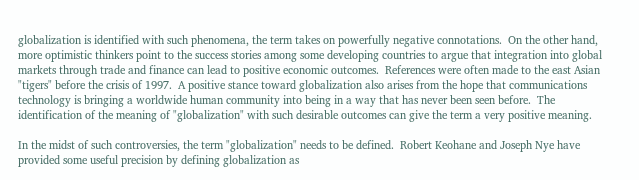globalization is identified with such phenomena, the term takes on powerfully negative connotations.  On the other hand, more optimistic thinkers point to the success stories among some developing countries to argue that integration into global markets through trade and finance can lead to positive economic outcomes.  References were often made to the east Asian "tigers" before the crisis of 1997.  A positive stance toward globalization also arises from the hope that communications technology is bringing a worldwide human community into being in a way that has never been seen before.  The identification of the meaning of "globalization" with such desirable outcomes can give the term a very positive meaning.

In the midst of such controversies, the term "globalization" needs to be defined.  Robert Keohane and Joseph Nye have provided some useful precision by defining globalization as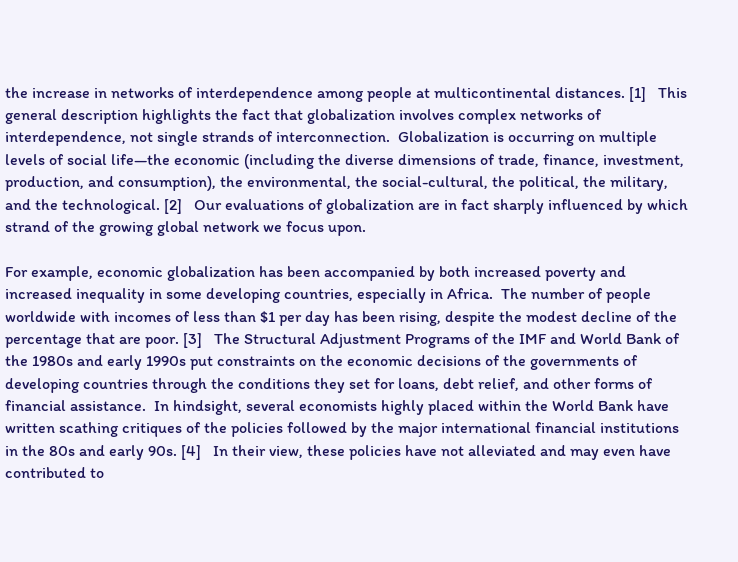the increase in networks of interdependence among people at multicontinental distances. [1]   This general description highlights the fact that globalization involves complex networks of interdependence, not single strands of interconnection.  Globalization is occurring on multiple levels of social life—the economic (including the diverse dimensions of trade, finance, investment, production, and consumption), the environmental, the social-cultural, the political, the military, and the technological. [2]   Our evaluations of globalization are in fact sharply influenced by which strand of the growing global network we focus upon.

For example, economic globalization has been accompanied by both increased poverty and increased inequality in some developing countries, especially in Africa.  The number of people worldwide with incomes of less than $1 per day has been rising, despite the modest decline of the percentage that are poor. [3]   The Structural Adjustment Programs of the IMF and World Bank of the 1980s and early 1990s put constraints on the economic decisions of the governments of developing countries through the conditions they set for loans, debt relief, and other forms of financial assistance.  In hindsight, several economists highly placed within the World Bank have written scathing critiques of the policies followed by the major international financial institutions in the 80s and early 90s. [4]   In their view, these policies have not alleviated and may even have contributed to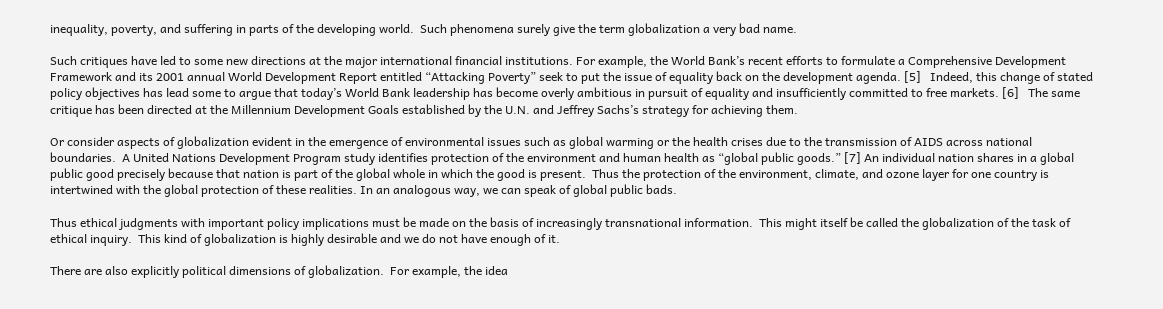inequality, poverty, and suffering in parts of the developing world.  Such phenomena surely give the term globalization a very bad name.

Such critiques have led to some new directions at the major international financial institutions. For example, the World Bank’s recent efforts to formulate a Comprehensive Development Framework and its 2001 annual World Development Report entitled “Attacking Poverty” seek to put the issue of equality back on the development agenda. [5]   Indeed, this change of stated policy objectives has lead some to argue that today’s World Bank leadership has become overly ambitious in pursuit of equality and insufficiently committed to free markets. [6]   The same critique has been directed at the Millennium Development Goals established by the U.N. and Jeffrey Sachs’s strategy for achieving them.

Or consider aspects of globalization evident in the emergence of environmental issues such as global warming or the health crises due to the transmission of AIDS across national boundaries.  A United Nations Development Program study identifies protection of the environment and human health as “global public goods.” [7] An individual nation shares in a global public good precisely because that nation is part of the global whole in which the good is present.  Thus the protection of the environment, climate, and ozone layer for one country is intertwined with the global protection of these realities. In an analogous way, we can speak of global public bads.

Thus ethical judgments with important policy implications must be made on the basis of increasingly transnational information.  This might itself be called the globalization of the task of ethical inquiry.  This kind of globalization is highly desirable and we do not have enough of it.

There are also explicitly political dimensions of globalization.  For example, the idea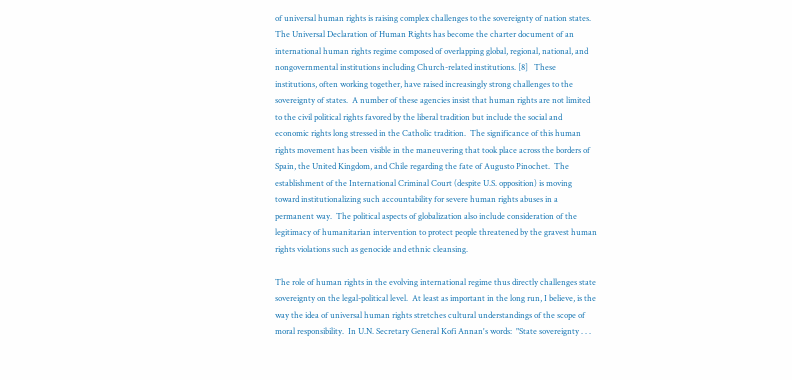of universal human rights is raising complex challenges to the sovereignty of nation states.  The Universal Declaration of Human Rights has become the charter document of an international human rights regime composed of overlapping global, regional, national, and nongovernmental institutions including Church-related institutions. [8]   These institutions, often working together, have raised increasingly strong challenges to the sovereignty of states.  A number of these agencies insist that human rights are not limited to the civil political rights favored by the liberal tradition but include the social and economic rights long stressed in the Catholic tradition.  The significance of this human rights movement has been visible in the maneuvering that took place across the borders of Spain, the United Kingdom, and Chile regarding the fate of Augusto Pinochet.  The establishment of the International Criminal Court (despite U.S. opposition) is moving toward institutionalizing such accountability for severe human rights abuses in a permanent way.  The political aspects of globalization also include consideration of the legitimacy of humanitarian intervention to protect people threatened by the gravest human rights violations such as genocide and ethnic cleansing.

The role of human rights in the evolving international regime thus directly challenges state sovereignty on the legal-political level.  At least as important in the long run, I believe, is the way the idea of universal human rights stretches cultural understandings of the scope of moral responsibility.  In U.N. Secretary General Kofi Annan's words:  "State sovereignty . . .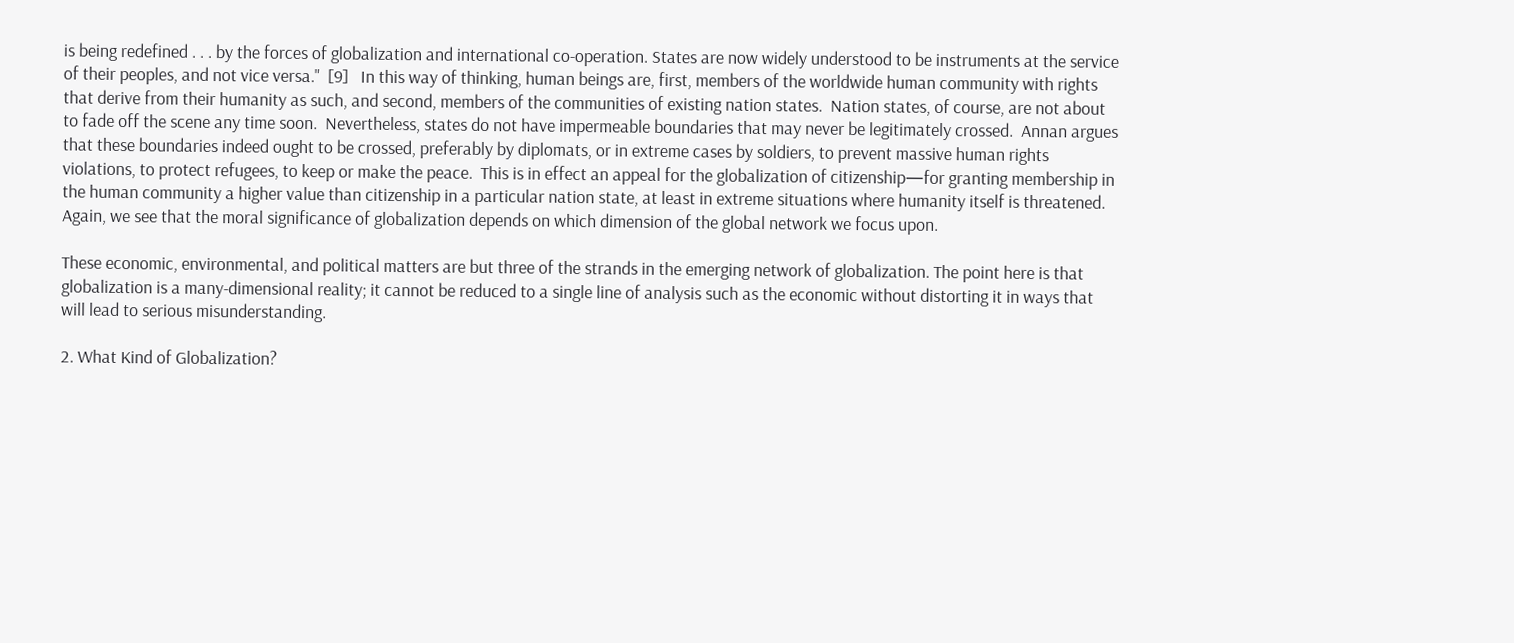is being redefined . . . by the forces of globalization and international co-operation. States are now widely understood to be instruments at the service of their peoples, and not vice versa."  [9]   In this way of thinking, human beings are, first, members of the worldwide human community with rights that derive from their humanity as such, and second, members of the communities of existing nation states.  Nation states, of course, are not about to fade off the scene any time soon.  Nevertheless, states do not have impermeable boundaries that may never be legitimately crossed.  Annan argues that these boundaries indeed ought to be crossed, preferably by diplomats, or in extreme cases by soldiers, to prevent massive human rights violations, to protect refugees, to keep or make the peace.  This is in effect an appeal for the globalization of citizenship—for granting membership in the human community a higher value than citizenship in a particular nation state, at least in extreme situations where humanity itself is threatened.  Again, we see that the moral significance of globalization depends on which dimension of the global network we focus upon.

These economic, environmental, and political matters are but three of the strands in the emerging network of globalization. The point here is that globalization is a many-dimensional reality; it cannot be reduced to a single line of analysis such as the economic without distorting it in ways that will lead to serious misunderstanding.

2. What Kind of Globalization?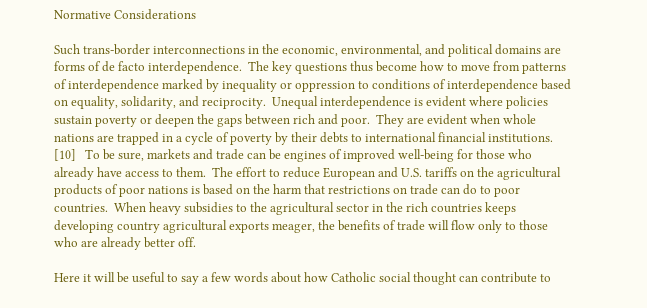Normative Considerations

Such trans-border interconnections in the economic, environmental, and political domains are forms of de facto interdependence.  The key questions thus become how to move from patterns of interdependence marked by inequality or oppression to conditions of interdependence based on equality, solidarity, and reciprocity.  Unequal interdependence is evident where policies sustain poverty or deepen the gaps between rich and poor.  They are evident when whole nations are trapped in a cycle of poverty by their debts to international financial institutions. [10]   To be sure, markets and trade can be engines of improved well-being for those who already have access to them.  The effort to reduce European and U.S. tariffs on the agricultural products of poor nations is based on the harm that restrictions on trade can do to poor countries.  When heavy subsidies to the agricultural sector in the rich countries keeps developing country agricultural exports meager, the benefits of trade will flow only to those who are already better off.

Here it will be useful to say a few words about how Catholic social thought can contribute to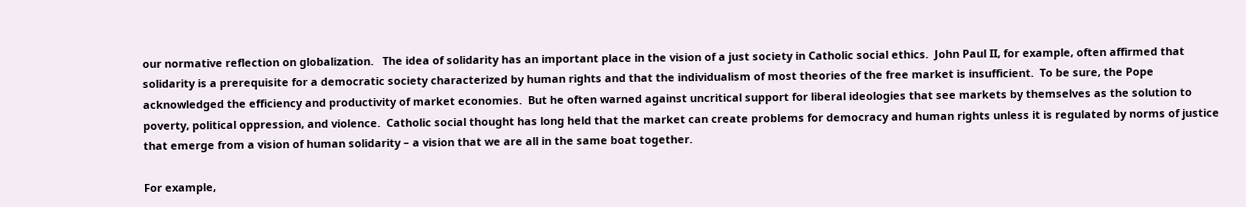our normative reflection on globalization.   The idea of solidarity has an important place in the vision of a just society in Catholic social ethics.  John Paul II, for example, often affirmed that solidarity is a prerequisite for a democratic society characterized by human rights and that the individualism of most theories of the free market is insufficient.  To be sure, the Pope acknowledged the efficiency and productivity of market economies.  But he often warned against uncritical support for liberal ideologies that see markets by themselves as the solution to poverty, political oppression, and violence.  Catholic social thought has long held that the market can create problems for democracy and human rights unless it is regulated by norms of justice that emerge from a vision of human solidarity – a vision that we are all in the same boat together.

For example,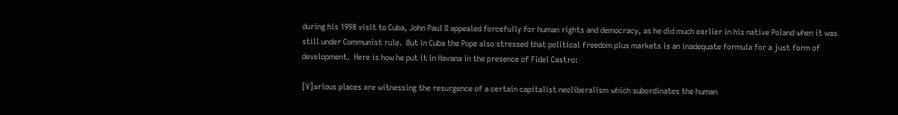during his 1998 visit to Cuba, John Paul II appealed forcefully for human rights and democracy, as he did much earlier in his native Poland when it was still under Communist rule.  But in Cuba the Pope also stressed that political freedom plus markets is an inadequate formula for a just form of development.  Here is how he put it in Havana in the presence of Fidel Castro:

[V]arious places are witnessing the resurgence of a certain capitalist neoliberalism which subordinates the human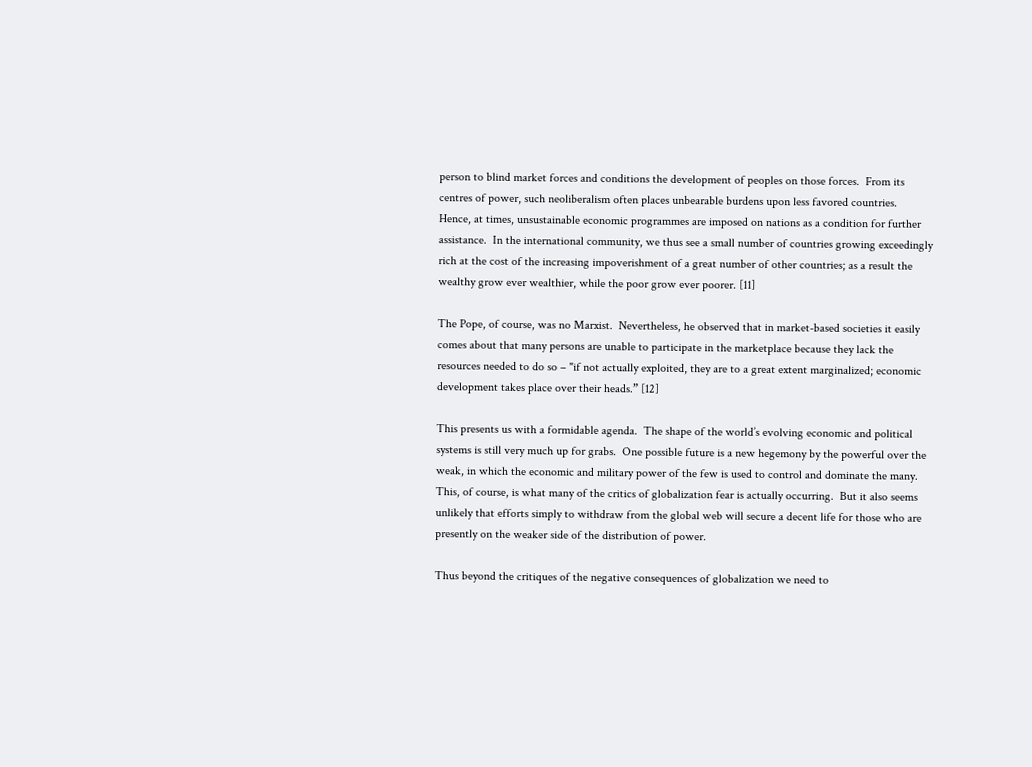person to blind market forces and conditions the development of peoples on those forces.  From its centres of power, such neoliberalism often places unbearable burdens upon less favored countries.  Hence, at times, unsustainable economic programmes are imposed on nations as a condition for further assistance.  In the international community, we thus see a small number of countries growing exceedingly rich at the cost of the increasing impoverishment of a great number of other countries; as a result the wealthy grow ever wealthier, while the poor grow ever poorer. [11]

The Pope, of course, was no Marxist.  Nevertheless, he observed that in market-based societies it easily comes about that many persons are unable to participate in the marketplace because they lack the resources needed to do so – "if not actually exploited, they are to a great extent marginalized; economic development takes place over their heads.” [12]

This presents us with a formidable agenda.  The shape of the world’s evolving economic and political systems is still very much up for grabs.  One possible future is a new hegemony by the powerful over the weak, in which the economic and military power of the few is used to control and dominate the many.  This, of course, is what many of the critics of globalization fear is actually occurring.  But it also seems unlikely that efforts simply to withdraw from the global web will secure a decent life for those who are presently on the weaker side of the distribution of power.

Thus beyond the critiques of the negative consequences of globalization we need to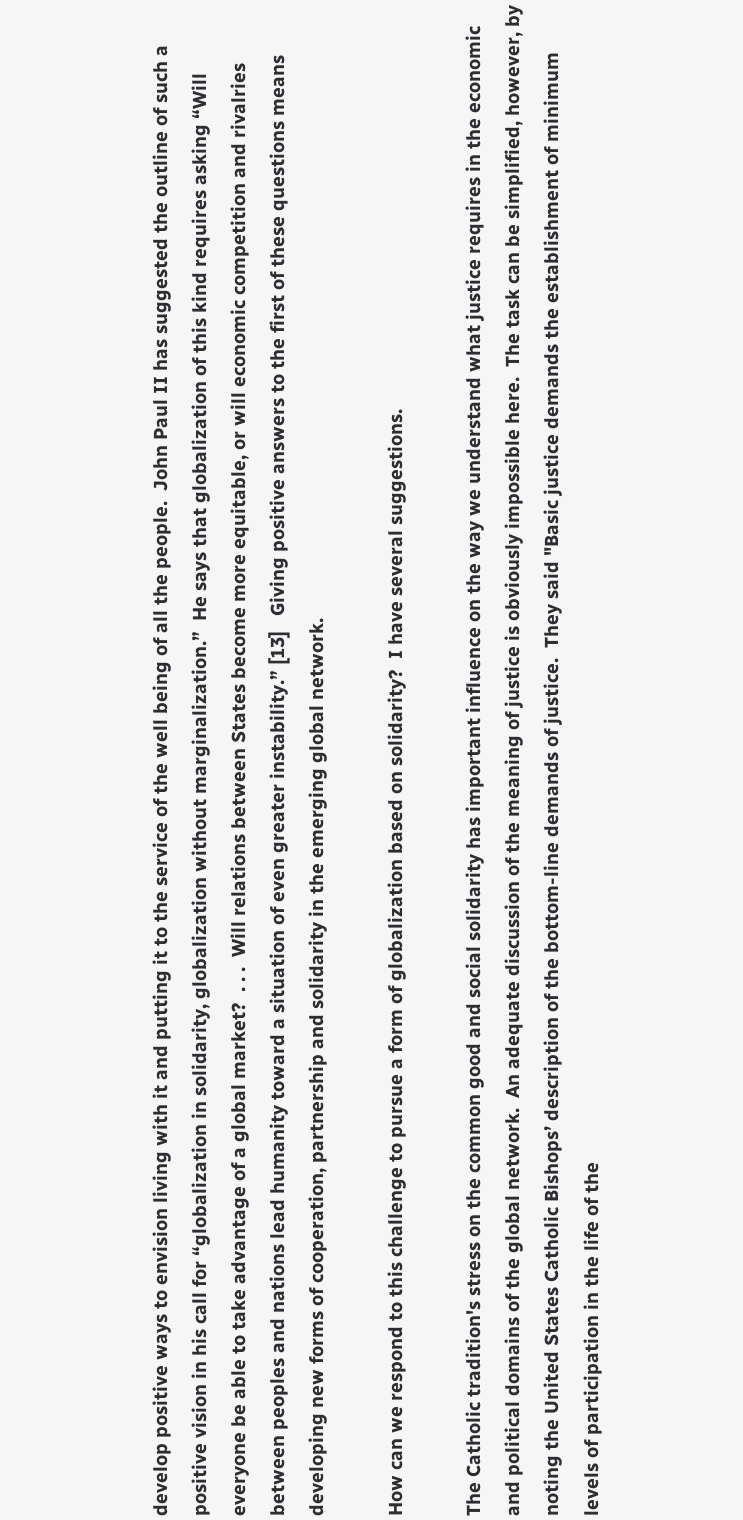develop positive ways to envision living with it and putting it to the service of the well being of all the people.  John Paul II has suggested the outline of such a positive vision in his call for “globalization in solidarity, globalization without marginalization.”  He says that globalization of this kind requires asking “Will everyone be able to take advantage of a global market?  . . .  Will relations between States become more equitable, or will economic competition and rivalries between peoples and nations lead humanity toward a situation of even greater instability.” [13]   Giving positive answers to the first of these questions means developing new forms of cooperation, partnership and solidarity in the emerging global network.

How can we respond to this challenge to pursue a form of globalization based on solidarity?  I have several suggestions.

The Catholic tradition's stress on the common good and social solidarity has important influence on the way we understand what justice requires in the economic and political domains of the global network.  An adequate discussion of the meaning of justice is obviously impossible here.  The task can be simplified, however, by noting the United States Catholic Bishops’ description of the bottom-line demands of justice.  They said "Basic justice demands the establishment of minimum levels of participation in the life of the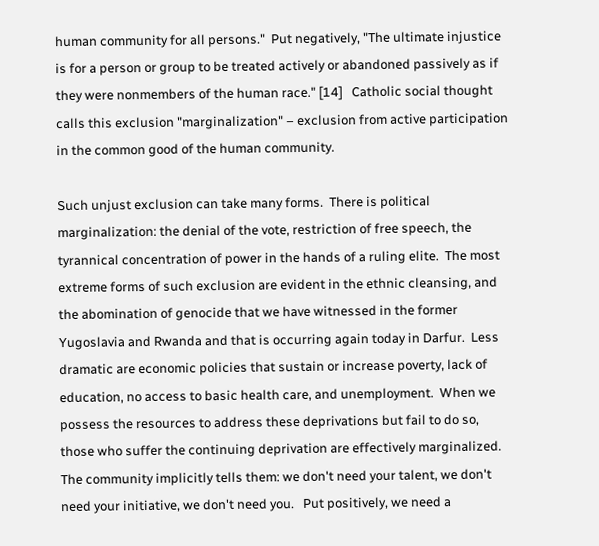human community for all persons."  Put negatively, "The ultimate injustice is for a person or group to be treated actively or abandoned passively as if they were nonmembers of the human race." [14]   Catholic social thought calls this exclusion "marginalization" – exclusion from active participation in the common good of the human community.

Such unjust exclusion can take many forms.  There is political marginalization: the denial of the vote, restriction of free speech, the tyrannical concentration of power in the hands of a ruling elite.  The most extreme forms of such exclusion are evident in the ethnic cleansing, and the abomination of genocide that we have witnessed in the former Yugoslavia and Rwanda and that is occurring again today in Darfur.  Less dramatic are economic policies that sustain or increase poverty, lack of education, no access to basic health care, and unemployment.  When we possess the resources to address these deprivations but fail to do so, those who suffer the continuing deprivation are effectively marginalized.  The community implicitly tells them: we don't need your talent, we don't need your initiative, we don't need you.   Put positively, we need a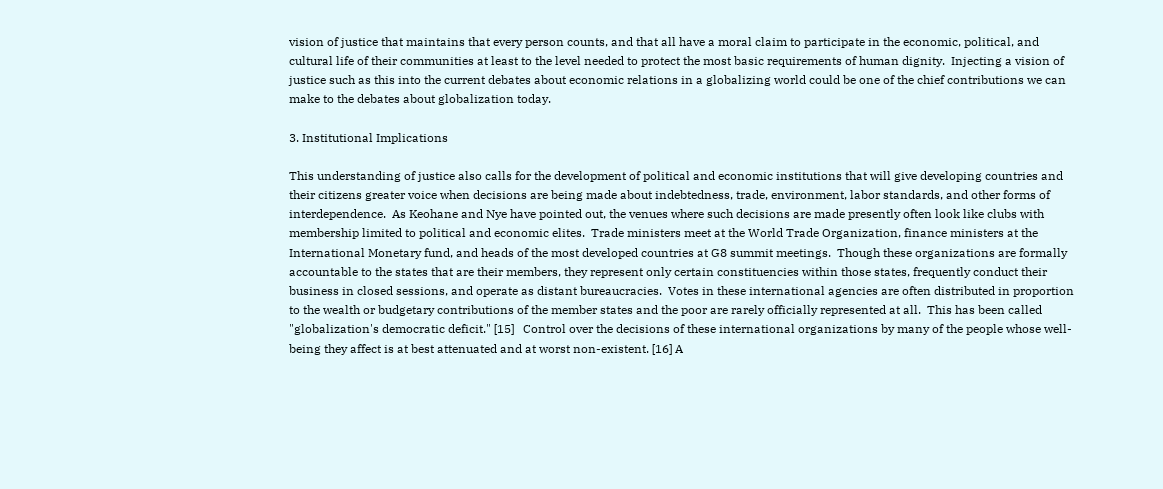vision of justice that maintains that every person counts, and that all have a moral claim to participate in the economic, political, and cultural life of their communities at least to the level needed to protect the most basic requirements of human dignity.  Injecting a vision of justice such as this into the current debates about economic relations in a globalizing world could be one of the chief contributions we can make to the debates about globalization today.

3. Institutional Implications

This understanding of justice also calls for the development of political and economic institutions that will give developing countries and their citizens greater voice when decisions are being made about indebtedness, trade, environment, labor standards, and other forms of interdependence.  As Keohane and Nye have pointed out, the venues where such decisions are made presently often look like clubs with membership limited to political and economic elites.  Trade ministers meet at the World Trade Organization, finance ministers at the International Monetary fund, and heads of the most developed countries at G8 summit meetings.  Though these organizations are formally accountable to the states that are their members, they represent only certain constituencies within those states, frequently conduct their business in closed sessions, and operate as distant bureaucracies.  Votes in these international agencies are often distributed in proportion to the wealth or budgetary contributions of the member states and the poor are rarely officially represented at all.  This has been called "globalization's democratic deficit." [15]   Control over the decisions of these international organizations by many of the people whose well-being they affect is at best attenuated and at worst non-existent. [16] A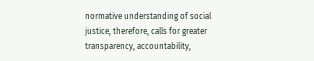normative understanding of social justice, therefore, calls for greater transparency, accountability,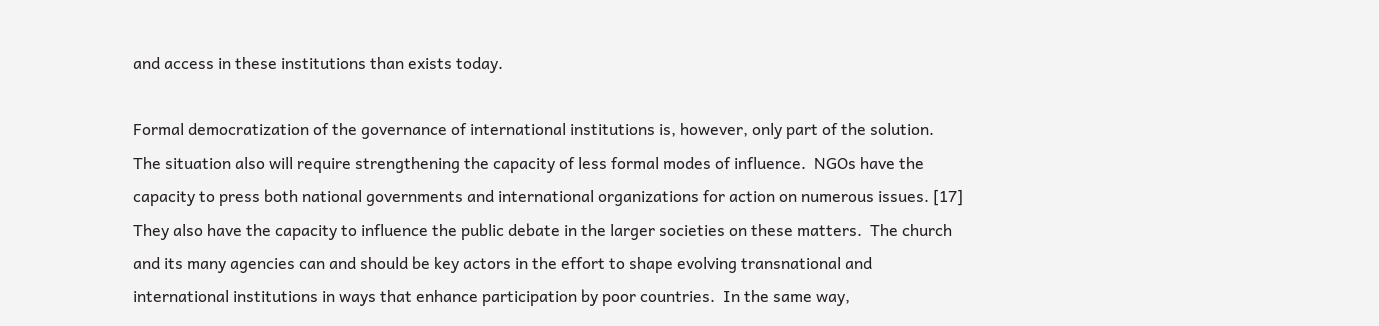and access in these institutions than exists today.

Formal democratization of the governance of international institutions is, however, only part of the solution.  The situation also will require strengthening the capacity of less formal modes of influence.  NGOs have the capacity to press both national governments and international organizations for action on numerous issues. [17]   They also have the capacity to influence the public debate in the larger societies on these matters.  The church and its many agencies can and should be key actors in the effort to shape evolving transnational and international institutions in ways that enhance participation by poor countries.  In the same way,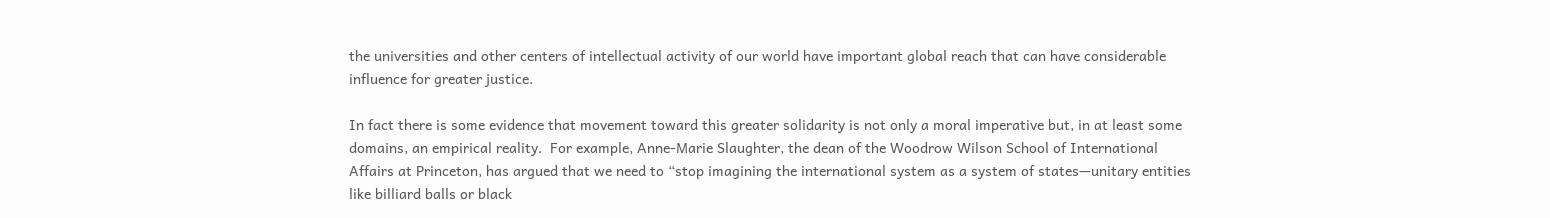the universities and other centers of intellectual activity of our world have important global reach that can have considerable influence for greater justice.

In fact there is some evidence that movement toward this greater solidarity is not only a moral imperative but, in at least some domains, an empirical reality.  For example, Anne-Marie Slaughter, the dean of the Woodrow Wilson School of International Affairs at Princeton, has argued that we need to “stop imagining the international system as a system of states—unitary entities like billiard balls or black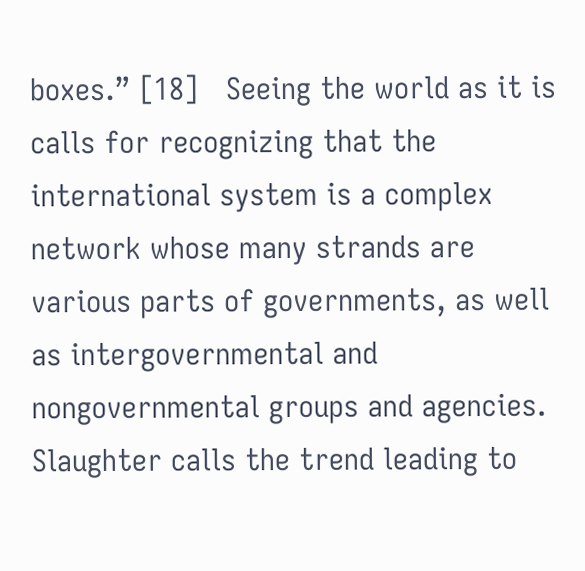boxes.” [18]   Seeing the world as it is calls for recognizing that the international system is a complex network whose many strands are various parts of governments, as well as intergovernmental and nongovernmental groups and agencies.   Slaughter calls the trend leading to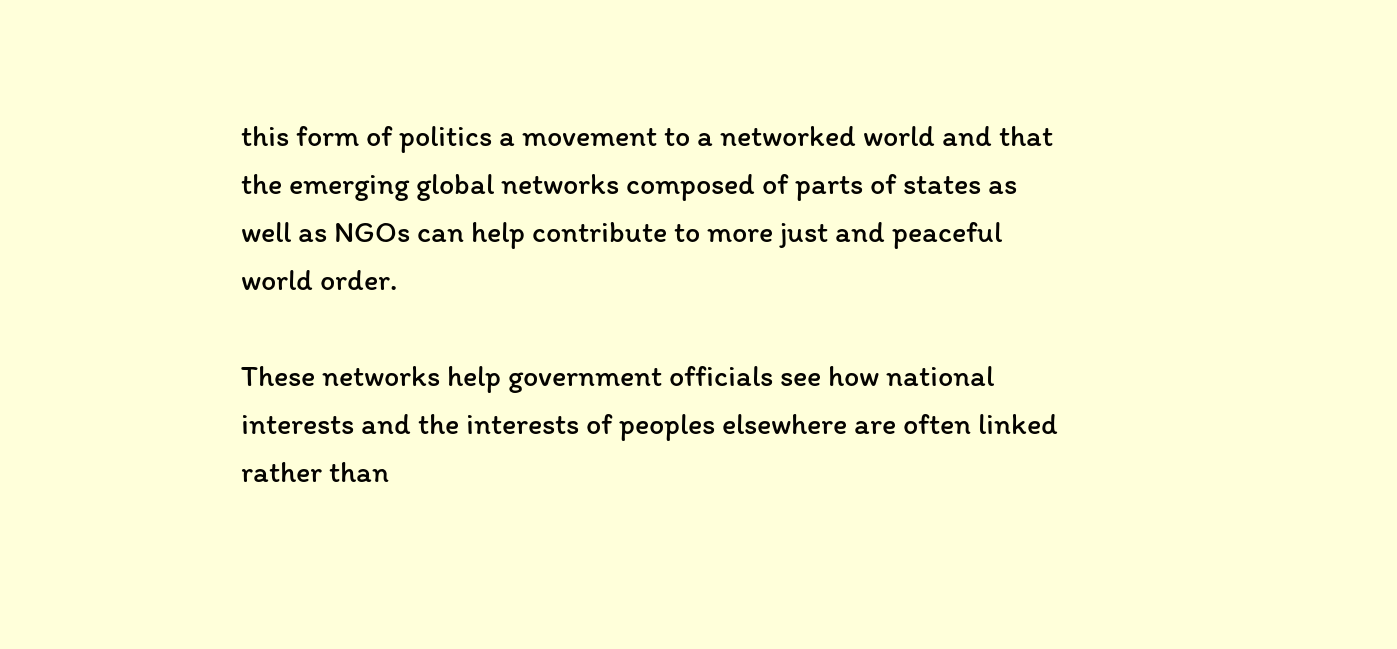this form of politics a movement to a networked world and that the emerging global networks composed of parts of states as well as NGOs can help contribute to more just and peaceful world order.

These networks help government officials see how national interests and the interests of peoples elsewhere are often linked rather than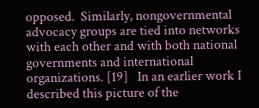opposed.  Similarly, nongovernmental advocacy groups are tied into networks with each other and with both national governments and international organizations. [19]   In an earlier work I described this picture of the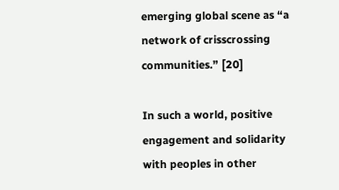emerging global scene as “a network of crisscrossing communities.” [20]

In such a world, positive engagement and solidarity with peoples in other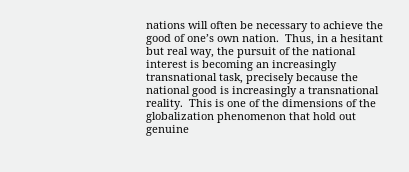nations will often be necessary to achieve the good of one’s own nation.  Thus, in a hesitant but real way, the pursuit of the national interest is becoming an increasingly transnational task, precisely because the national good is increasingly a transnational reality.  This is one of the dimensions of the globalization phenomenon that hold out genuine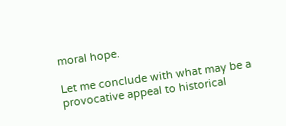moral hope.

Let me conclude with what may be a provocative appeal to historical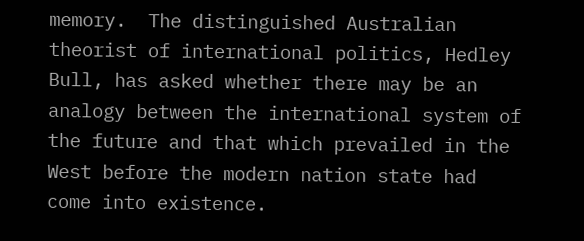memory.  The distinguished Australian theorist of international politics, Hedley Bull, has asked whether there may be an analogy between the international system of the future and that which prevailed in the West before the modern nation state had come into existence.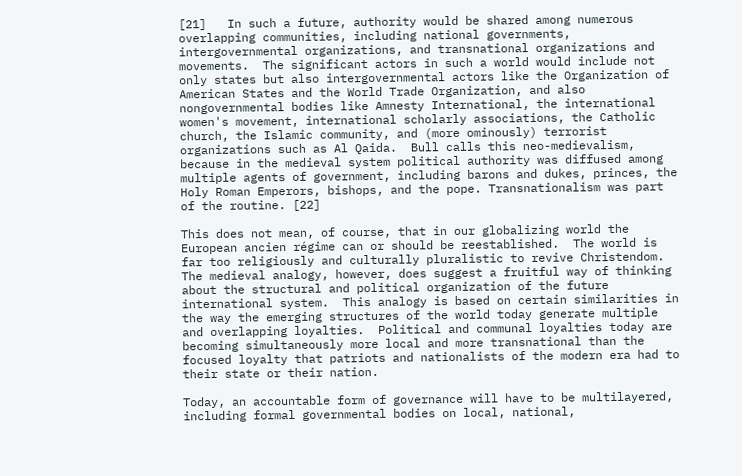[21]   In such a future, authority would be shared among numerous overlapping communities, including national governments, intergovernmental organizations, and transnational organizations and movements.  The significant actors in such a world would include not only states but also intergovernmental actors like the Organization of American States and the World Trade Organization, and also nongovernmental bodies like Amnesty International, the international women's movement, international scholarly associations, the Catholic church, the Islamic community, and (more ominously) terrorist organizations such as Al Qaida.  Bull calls this neo-medievalism, because in the medieval system political authority was diffused among multiple agents of government, including barons and dukes, princes, the Holy Roman Emperors, bishops, and the pope. Transnationalism was part of the routine. [22]

This does not mean, of course, that in our globalizing world the European ancien régime can or should be reestablished.  The world is far too religiously and culturally pluralistic to revive Christendom.  The medieval analogy, however, does suggest a fruitful way of thinking about the structural and political organization of the future international system.  This analogy is based on certain similarities in the way the emerging structures of the world today generate multiple and overlapping loyalties.  Political and communal loyalties today are becoming simultaneously more local and more transnational than the focused loyalty that patriots and nationalists of the modern era had to their state or their nation.

Today, an accountable form of governance will have to be multilayered, including formal governmental bodies on local, national,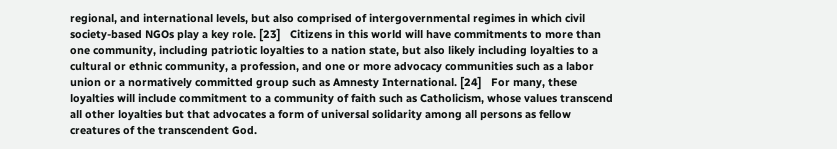regional, and international levels, but also comprised of intergovernmental regimes in which civil society-based NGOs play a key role. [23]   Citizens in this world will have commitments to more than one community, including patriotic loyalties to a nation state, but also likely including loyalties to a cultural or ethnic community, a profession, and one or more advocacy communities such as a labor union or a normatively committed group such as Amnesty International. [24]   For many, these loyalties will include commitment to a community of faith such as Catholicism, whose values transcend all other loyalties but that advocates a form of universal solidarity among all persons as fellow creatures of the transcendent God.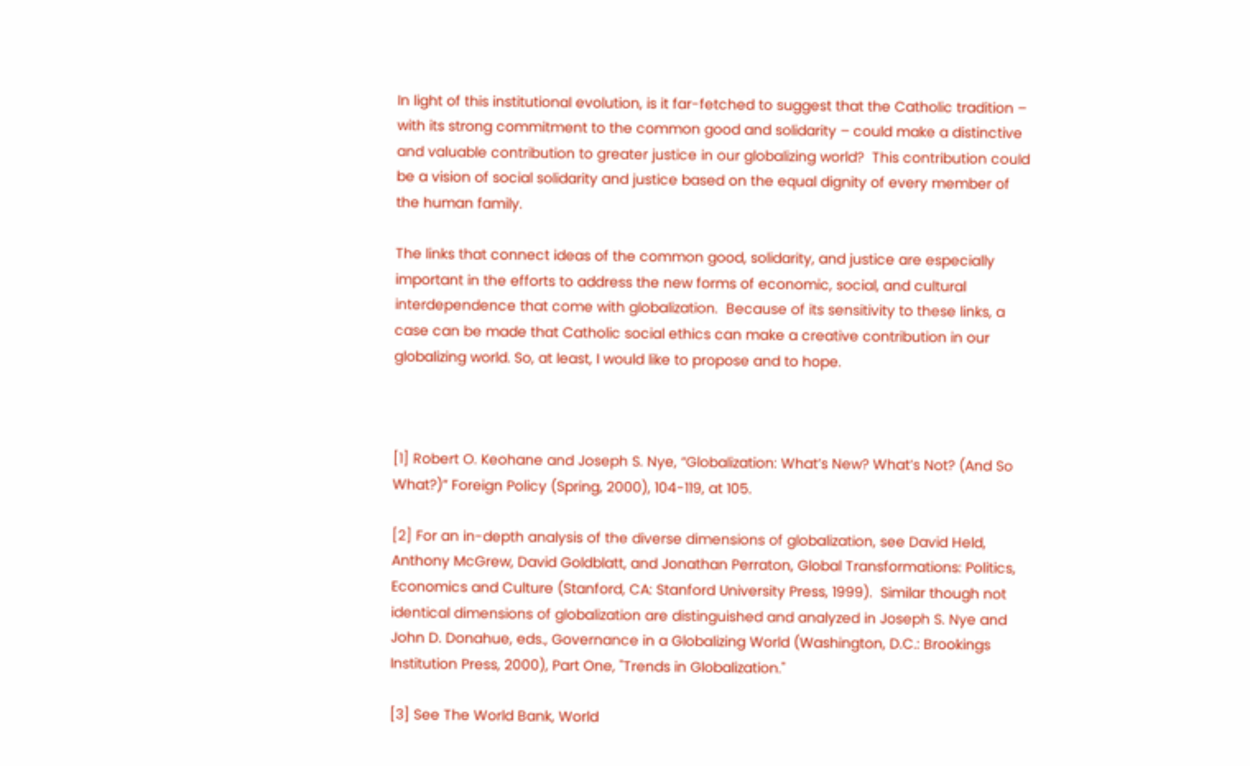In light of this institutional evolution, is it far-fetched to suggest that the Catholic tradition – with its strong commitment to the common good and solidarity – could make a distinctive and valuable contribution to greater justice in our globalizing world?  This contribution could be a vision of social solidarity and justice based on the equal dignity of every member of the human family.

The links that connect ideas of the common good, solidarity, and justice are especially important in the efforts to address the new forms of economic, social, and cultural interdependence that come with globalization.  Because of its sensitivity to these links, a case can be made that Catholic social ethics can make a creative contribution in our globalizing world. So, at least, I would like to propose and to hope.



[1] Robert O. Keohane and Joseph S. Nye, “Globalization: What’s New? What’s Not? (And So What?)” Foreign Policy (Spring, 2000), 104-119, at 105.

[2] For an in-depth analysis of the diverse dimensions of globalization, see David Held, Anthony McGrew, David Goldblatt, and Jonathan Perraton, Global Transformations: Politics, Economics and Culture (Stanford, CA: Stanford University Press, 1999).  Similar though not identical dimensions of globalization are distinguished and analyzed in Joseph S. Nye and John D. Donahue, eds., Governance in a Globalizing World (Washington, D.C.: Brookings Institution Press, 2000), Part One, "Trends in Globalization."

[3] See The World Bank, World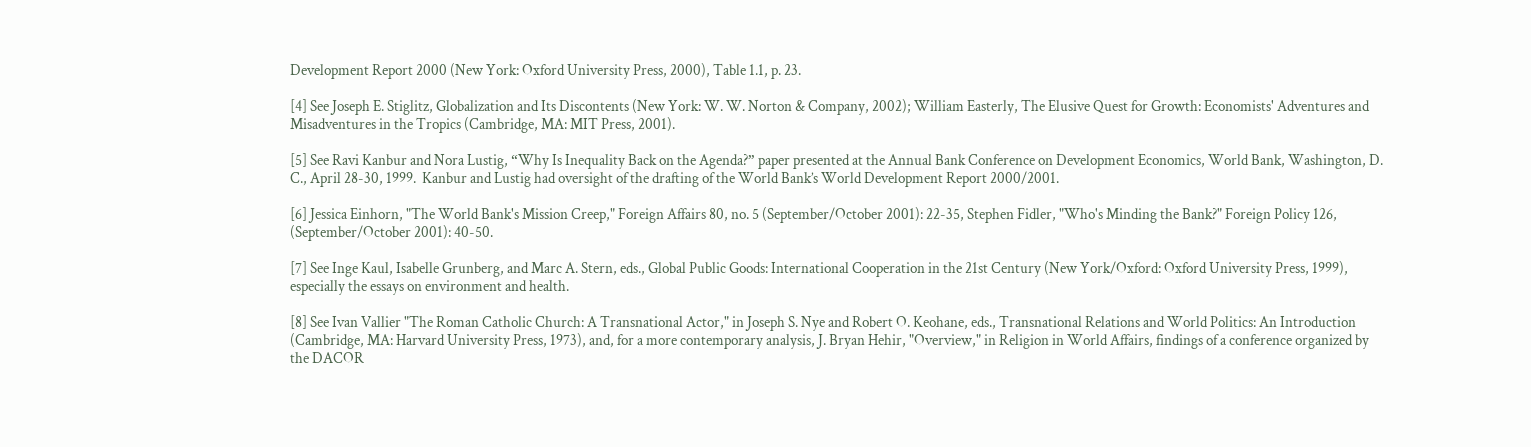Development Report 2000 (New York: Oxford University Press, 2000), Table 1.1, p. 23.

[4] See Joseph E. Stiglitz, Globalization and Its Discontents (New York: W. W. Norton & Company, 2002); William Easterly, The Elusive Quest for Growth: Economists' Adventures and Misadventures in the Tropics (Cambridge, MA: MIT Press, 2001).

[5] See Ravi Kanbur and Nora Lustig, “Why Is Inequality Back on the Agenda?” paper presented at the Annual Bank Conference on Development Economics, World Bank, Washington, D. C., April 28-30, 1999.  Kanbur and Lustig had oversight of the drafting of the World Bank’s World Development Report 2000/2001.

[6] Jessica Einhorn, "The World Bank's Mission Creep," Foreign Affairs 80, no. 5 (September/October 2001): 22-35, Stephen Fidler, "Who's Minding the Bank?" Foreign Policy 126, (September/October 2001): 40-50.

[7] See Inge Kaul, Isabelle Grunberg, and Marc A. Stern, eds., Global Public Goods: International Cooperation in the 21st Century (New York/Oxford: Oxford University Press, 1999), especially the essays on environment and health.

[8] See Ivan Vallier "The Roman Catholic Church: A Transnational Actor," in Joseph S. Nye and Robert O. Keohane, eds., Transnational Relations and World Politics: An Introduction (Cambridge, MA: Harvard University Press, 1973), and, for a more contemporary analysis, J. Bryan Hehir, "Overview," in Religion in World Affairs, findings of a conference organized by the DACOR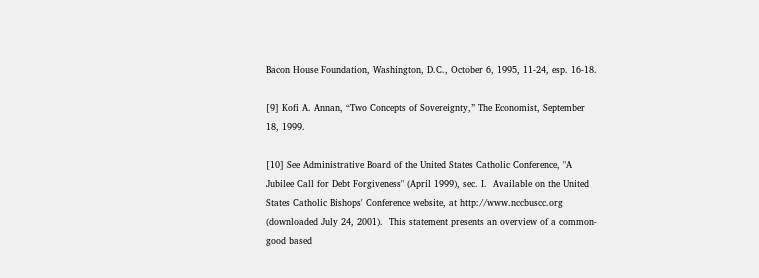Bacon House Foundation, Washington, D.C., October 6, 1995, 11-24, esp. 16-18.

[9] Kofi A. Annan, “Two Concepts of Sovereignty,” The Economist, September 18, 1999.

[10] See Administrative Board of the United States Catholic Conference, "A Jubilee Call for Debt Forgiveness" (April 1999), sec. I.  Available on the United States Catholic Bishops' Conference website, at http://www.nccbuscc.org (downloaded July 24, 2001).  This statement presents an overview of a common-good based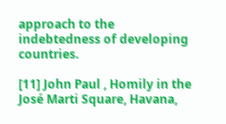approach to the indebtedness of developing countries.

[11] John Paul , Homily in the José Marti Square, Havana,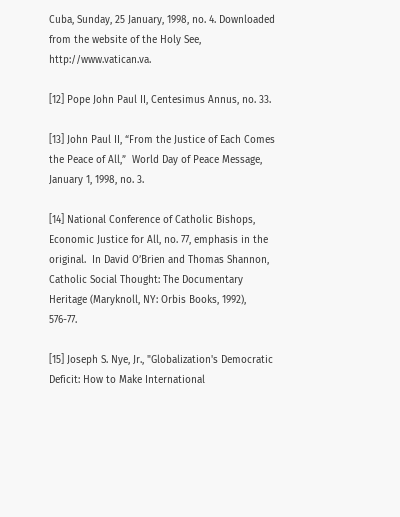Cuba, Sunday, 25 January, 1998, no. 4. Downloaded from the website of the Holy See, http://www.vatican.va.

[12] Pope John Paul II, Centesimus Annus, no. 33.

[13] John Paul II, “From the Justice of Each Comes the Peace of All,”  World Day of Peace Message, January 1, 1998, no. 3.

[14] National Conference of Catholic Bishops, Economic Justice for All, no. 77, emphasis in the original.  In David O’Brien and Thomas Shannon, Catholic Social Thought: The Documentary Heritage (Maryknoll, NY: Orbis Books, 1992), 576-77.

[15] Joseph S. Nye, Jr., "Globalization's Democratic Deficit: How to Make International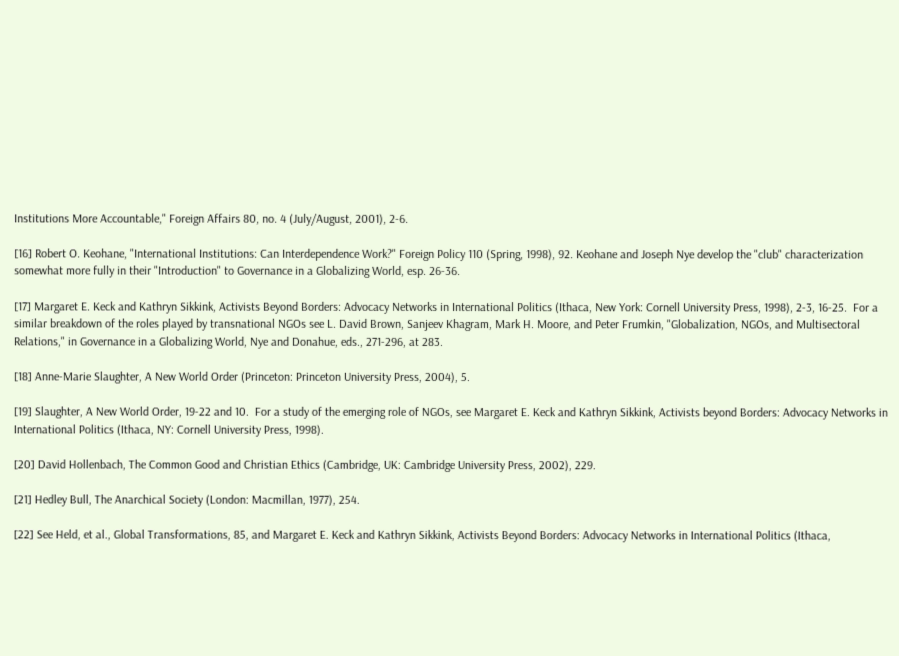Institutions More Accountable," Foreign Affairs 80, no. 4 (July/August, 2001), 2-6.

[16] Robert O. Keohane, "International Institutions: Can Interdependence Work?" Foreign Policy 110 (Spring, 1998), 92. Keohane and Joseph Nye develop the "club" characterization somewhat more fully in their "Introduction" to Governance in a Globalizing World, esp. 26-36.

[17] Margaret E. Keck and Kathryn Sikkink, Activists Beyond Borders: Advocacy Networks in International Politics (Ithaca, New York: Cornell University Press, 1998), 2-3, 16-25.  For a similar breakdown of the roles played by transnational NGOs see L. David Brown, Sanjeev Khagram, Mark H. Moore, and Peter Frumkin, "Globalization, NGOs, and Multisectoral Relations," in Governance in a Globalizing World, Nye and Donahue, eds., 271-296, at 283.

[18] Anne-Marie Slaughter, A New World Order (Princeton: Princeton University Press, 2004), 5.

[19] Slaughter, A New World Order, 19-22 and 10.  For a study of the emerging role of NGOs, see Margaret E. Keck and Kathryn Sikkink, Activists beyond Borders: Advocacy Networks in International Politics (Ithaca, NY: Cornell University Press, 1998).

[20] David Hollenbach, The Common Good and Christian Ethics (Cambridge, UK: Cambridge University Press, 2002), 229.

[21] Hedley Bull, The Anarchical Society (London: Macmillan, 1977), 254.

[22] See Held, et al., Global Transformations, 85, and Margaret E. Keck and Kathryn Sikkink, Activists Beyond Borders: Advocacy Networks in International Politics (Ithaca,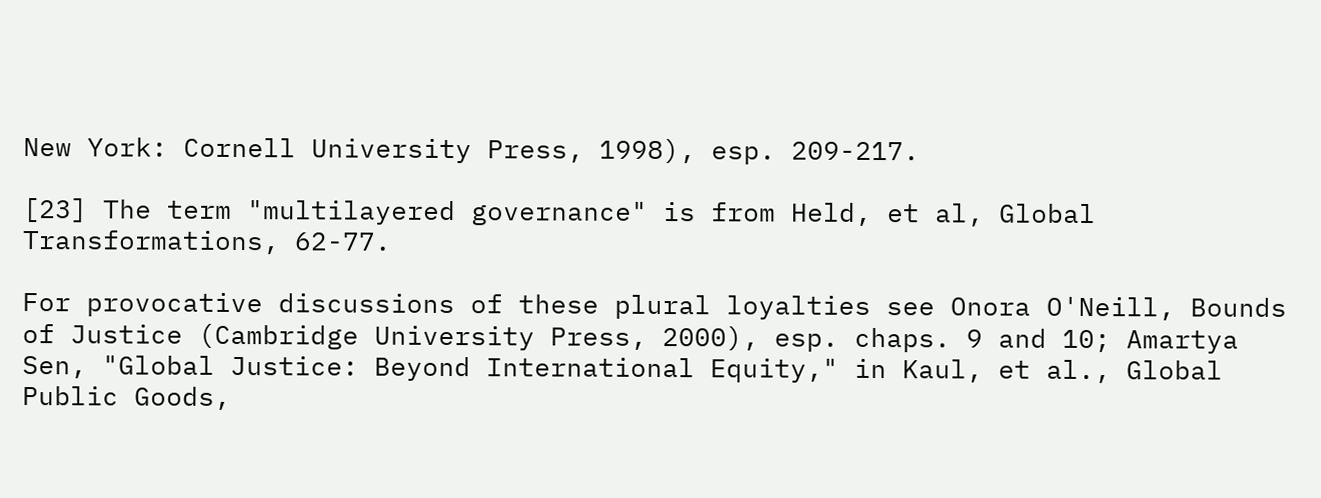New York: Cornell University Press, 1998), esp. 209-217.

[23] The term "multilayered governance" is from Held, et al, Global Transformations, 62-77.

For provocative discussions of these plural loyalties see Onora O'Neill, Bounds of Justice (Cambridge University Press, 2000), esp. chaps. 9 and 10; Amartya Sen, "Global Justice: Beyond International Equity," in Kaul, et al., Global Public Goods,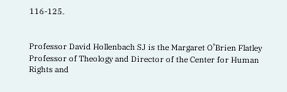116-125.


Professor David Hollenbach SJ is the Margaret O’Brien Flatley Professor of Theology and Director of the Center for Human Rights and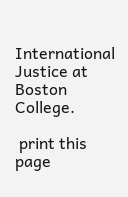International Justice at Boston College.

 print this page